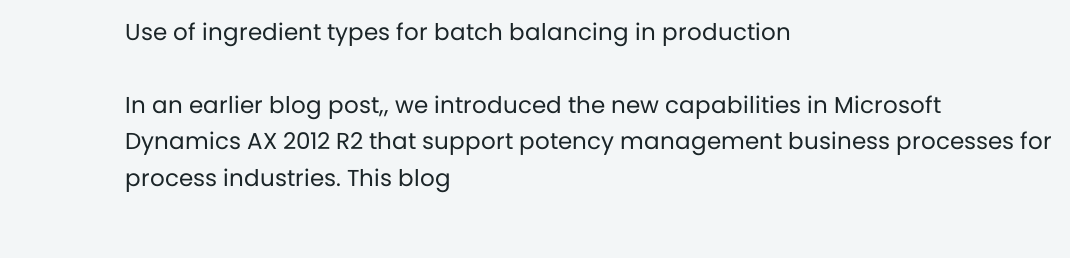Use of ingredient types for batch balancing in production

In an earlier blog post,, we introduced the new capabilities in Microsoft Dynamics AX 2012 R2 that support potency management business processes for process industries. This blog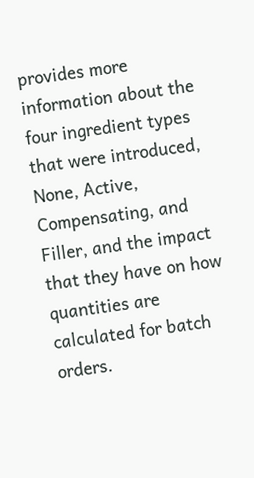provides more information about the four ingredient types that were introduced, None, Active, Compensating, and Filler, and the impact that they have on how quantities are calculated for batch orders.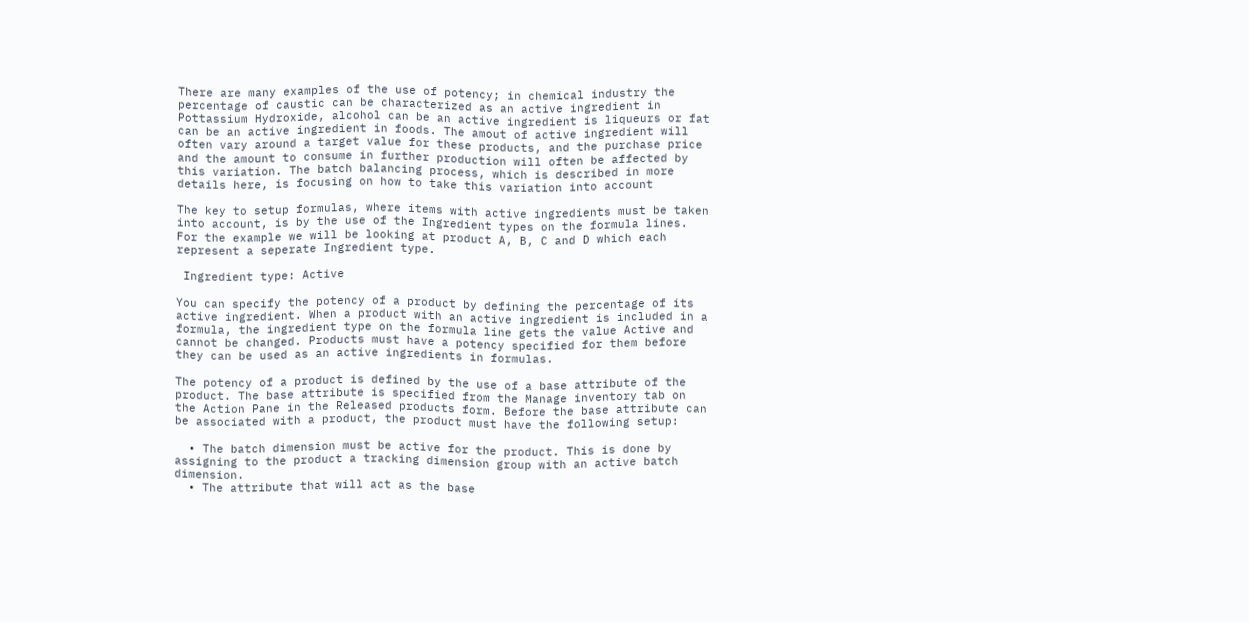There are many examples of the use of potency; in chemical industry the percentage of caustic can be characterized as an active ingredient in Pottassium Hydroxide, alcohol can be an active ingredient is liqueurs or fat can be an active ingredient in foods. The amout of active ingredient will often vary around a target value for these products, and the purchase price and the amount to consume in further production will often be affected by this variation. The batch balancing process, which is described in more details here, is focusing on how to take this variation into account

The key to setup formulas, where items with active ingredients must be taken into account, is by the use of the Ingredient types on the formula lines. For the example we will be looking at product A, B, C and D which each represent a seperate Ingredient type.

 Ingredient type: Active

You can specify the potency of a product by defining the percentage of its active ingredient. When a product with an active ingredient is included in a formula, the ingredient type on the formula line gets the value Active and cannot be changed. Products must have a potency specified for them before they can be used as an active ingredients in formulas.

The potency of a product is defined by the use of a base attribute of the product. The base attribute is specified from the Manage inventory tab on the Action Pane in the Released products form. Before the base attribute can be associated with a product, the product must have the following setup:

  • The batch dimension must be active for the product. This is done by assigning to the product a tracking dimension group with an active batch dimension.
  • The attribute that will act as the base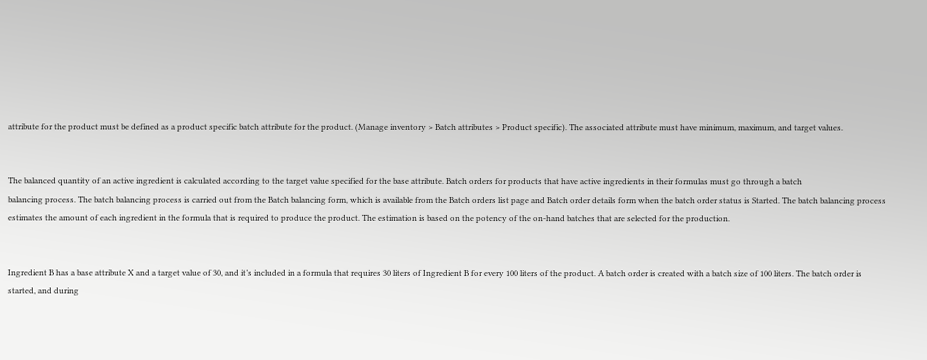attribute for the product must be defined as a product specific batch attribute for the product. (Manage inventory > Batch attributes > Product specific). The associated attribute must have minimum, maximum, and target values.


The balanced quantity of an active ingredient is calculated according to the target value specified for the base attribute. Batch orders for products that have active ingredients in their formulas must go through a batch
balancing process. The batch balancing process is carried out from the Batch balancing form, which is available from the Batch orders list page and Batch order details form when the batch order status is Started. The batch balancing process estimates the amount of each ingredient in the formula that is required to produce the product. The estimation is based on the potency of the on-hand batches that are selected for the production.


Ingredient B has a base attribute X and a target value of 30, and it’s included in a formula that requires 30 liters of Ingredient B for every 100 liters of the product. A batch order is created with a batch size of 100 liters. The batch order is started, and during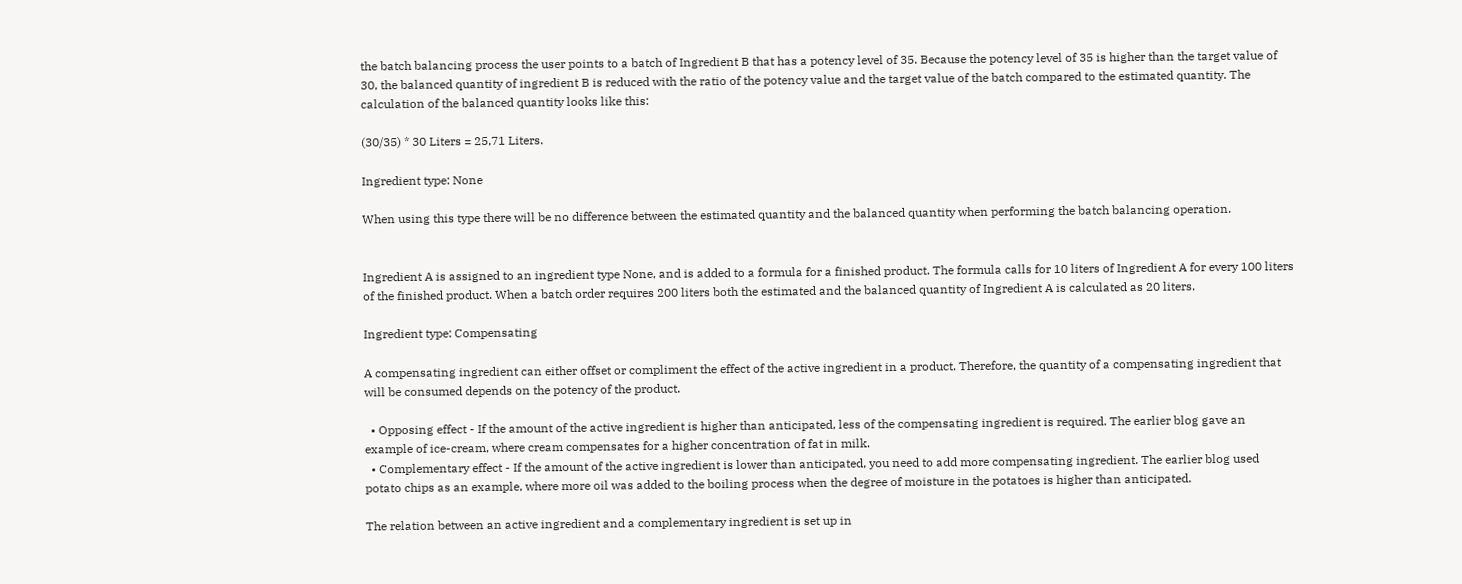the batch balancing process the user points to a batch of Ingredient B that has a potency level of 35. Because the potency level of 35 is higher than the target value of 30, the balanced quantity of ingredient B is reduced with the ratio of the potency value and the target value of the batch compared to the estimated quantity. The calculation of the balanced quantity looks like this:

(30/35) * 30 Liters = 25,71 Liters.

Ingredient type: None

When using this type there will be no difference between the estimated quantity and the balanced quantity when performing the batch balancing operation.


Ingredient A is assigned to an ingredient type None, and is added to a formula for a finished product. The formula calls for 10 liters of Ingredient A for every 100 liters of the finished product. When a batch order requires 200 liters both the estimated and the balanced quantity of Ingredient A is calculated as 20 liters.

Ingredient type: Compensating

A compensating ingredient can either offset or compliment the effect of the active ingredient in a product. Therefore, the quantity of a compensating ingredient that will be consumed depends on the potency of the product.

  • Opposing effect - If the amount of the active ingredient is higher than anticipated, less of the compensating ingredient is required. The earlier blog gave an example of ice-cream, where cream compensates for a higher concentration of fat in milk.
  • Complementary effect - If the amount of the active ingredient is lower than anticipated, you need to add more compensating ingredient. The earlier blog used potato chips as an example, where more oil was added to the boiling process when the degree of moisture in the potatoes is higher than anticipated.

The relation between an active ingredient and a complementary ingredient is set up in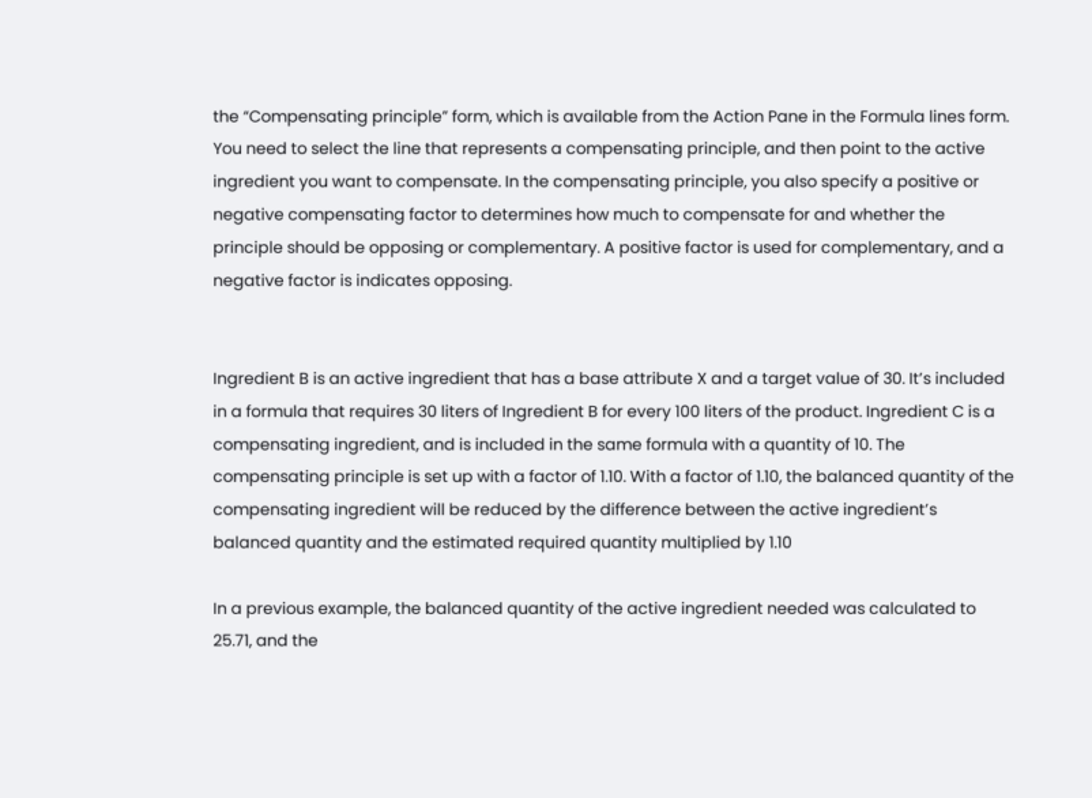the “Compensating principle” form, which is available from the Action Pane in the Formula lines form. You need to select the line that represents a compensating principle, and then point to the active ingredient you want to compensate. In the compensating principle, you also specify a positive or negative compensating factor to determines how much to compensate for and whether the principle should be opposing or complementary. A positive factor is used for complementary, and a negative factor is indicates opposing.


Ingredient B is an active ingredient that has a base attribute X and a target value of 30. It’s included in a formula that requires 30 liters of Ingredient B for every 100 liters of the product. Ingredient C is a compensating ingredient, and is included in the same formula with a quantity of 10. The compensating principle is set up with a factor of 1.10. With a factor of 1.10, the balanced quantity of the compensating ingredient will be reduced by the difference between the active ingredient’s balanced quantity and the estimated required quantity multiplied by 1.10

In a previous example, the balanced quantity of the active ingredient needed was calculated to 25.71, and the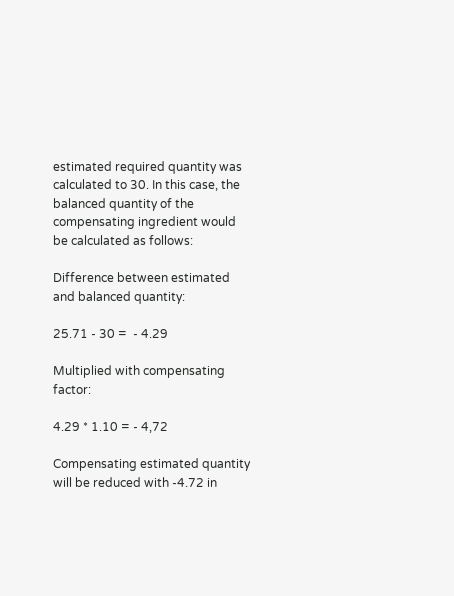estimated required quantity was calculated to 30. In this case, the balanced quantity of the compensating ingredient would be calculated as follows:

Difference between estimated and balanced quantity:

25.71 - 30 =  - 4.29

Multiplied with compensating factor:

4.29 * 1.10 = - 4,72

Compensating estimated quantity will be reduced with -4.72 in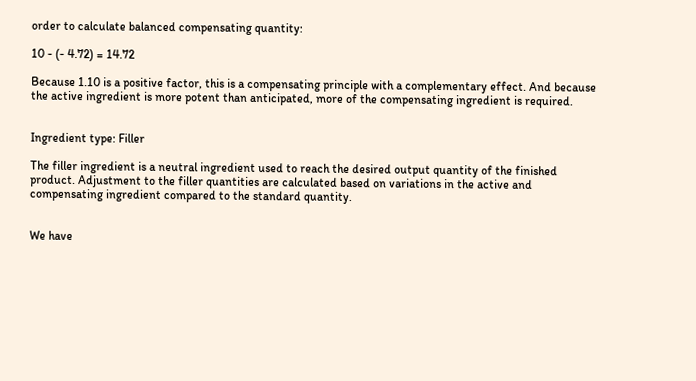order to calculate balanced compensating quantity:

10 - (- 4.72) = 14.72

Because 1.10 is a positive factor, this is a compensating principle with a complementary effect. And because the active ingredient is more potent than anticipated, more of the compensating ingredient is required.


Ingredient type: Filler

The filler ingredient is a neutral ingredient used to reach the desired output quantity of the finished product. Adjustment to the filler quantities are calculated based on variations in the active and compensating ingredient compared to the standard quantity.


We have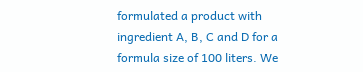formulated a product with ingredient A, B, C and D for a formula size of 100 liters. We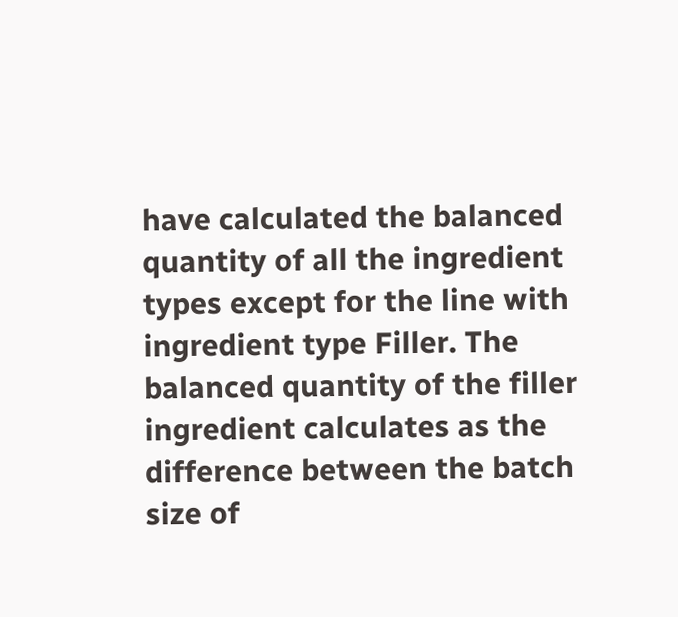have calculated the balanced quantity of all the ingredient types except for the line with ingredient type Filler. The balanced quantity of the filler ingredient calculates as the difference between the batch size of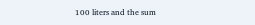100 liters and the sum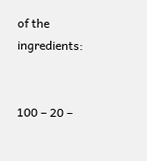of the ingredients:


100 – 20 –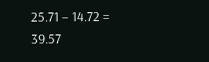25.71 – 14.72 = 39.57